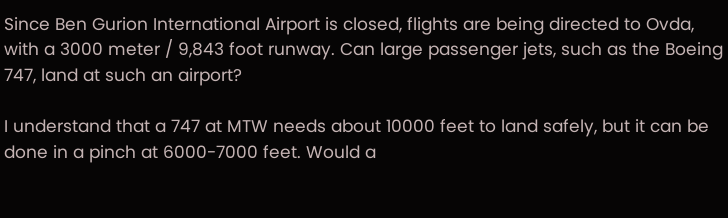Since Ben Gurion International Airport is closed, flights are being directed to Ovda, with a 3000 meter / 9,843 foot runway. Can large passenger jets, such as the Boeing 747, land at such an airport?

I understand that a 747 at MTW needs about 10000 feet to land safely, but it can be done in a pinch at 6000-7000 feet. Would a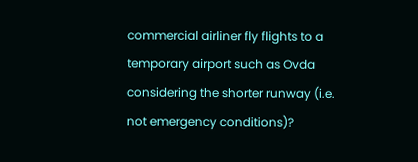commercial airliner fly flights to a temporary airport such as Ovda considering the shorter runway (i.e. not emergency conditions)?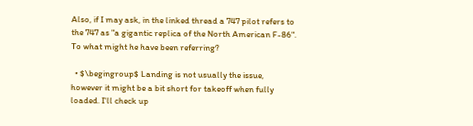Also, if I may ask, in the linked thread a 747 pilot refers to the 747 as "a gigantic replica of the North American F-86". To what might he have been referring?

  • $\begingroup$ Landing is not usually the issue, however it might be a bit short for takeoff when fully loaded. I'll check up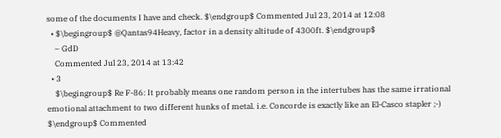some of the documents I have and check. $\endgroup$ Commented Jul 23, 2014 at 12:08
  • $\begingroup$ @Qantas94Heavy, factor in a density altitude of 4300ft. $\endgroup$
    – GdD
    Commented Jul 23, 2014 at 13:42
  • 3
    $\begingroup$ Re F-86: It probably means one random person in the intertubes has the same irrational emotional attachment to two different hunks of metal. i.e. Concorde is exactly like an El-Casco stapler ;-) $\endgroup$ Commented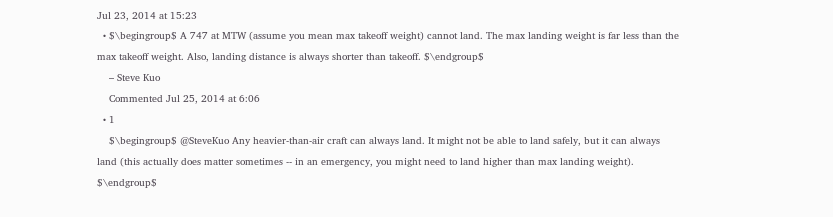Jul 23, 2014 at 15:23
  • $\begingroup$ A 747 at MTW (assume you mean max takeoff weight) cannot land. The max landing weight is far less than the max takeoff weight. Also, landing distance is always shorter than takeoff. $\endgroup$
    – Steve Kuo
    Commented Jul 25, 2014 at 6:06
  • 1
    $\begingroup$ @SteveKuo Any heavier-than-air craft can always land. It might not be able to land safely, but it can always land (this actually does matter sometimes -- in an emergency, you might need to land higher than max landing weight). $\endgroup$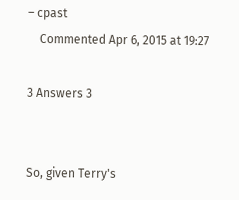– cpast
    Commented Apr 6, 2015 at 19:27

3 Answers 3


So, given Terry's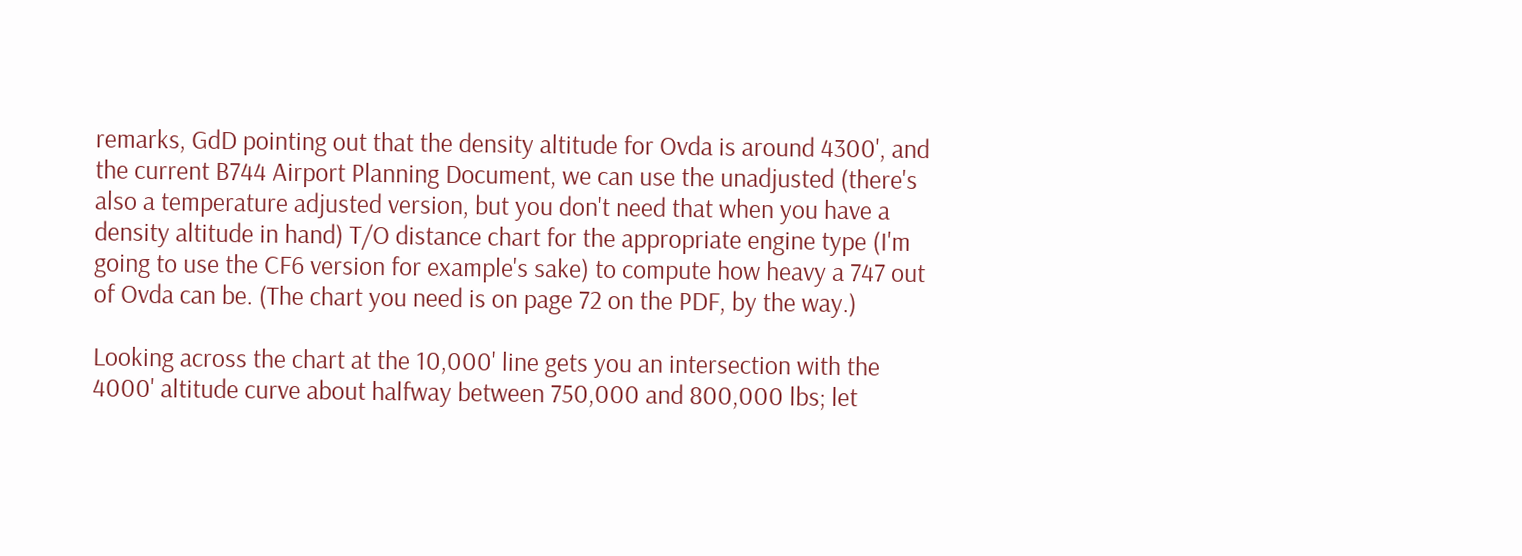remarks, GdD pointing out that the density altitude for Ovda is around 4300', and the current B744 Airport Planning Document, we can use the unadjusted (there's also a temperature adjusted version, but you don't need that when you have a density altitude in hand) T/O distance chart for the appropriate engine type (I'm going to use the CF6 version for example's sake) to compute how heavy a 747 out of Ovda can be. (The chart you need is on page 72 on the PDF, by the way.)

Looking across the chart at the 10,000' line gets you an intersection with the 4000' altitude curve about halfway between 750,000 and 800,000 lbs; let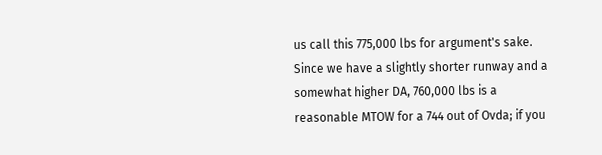us call this 775,000 lbs for argument's sake. Since we have a slightly shorter runway and a somewhat higher DA, 760,000 lbs is a reasonable MTOW for a 744 out of Ovda; if you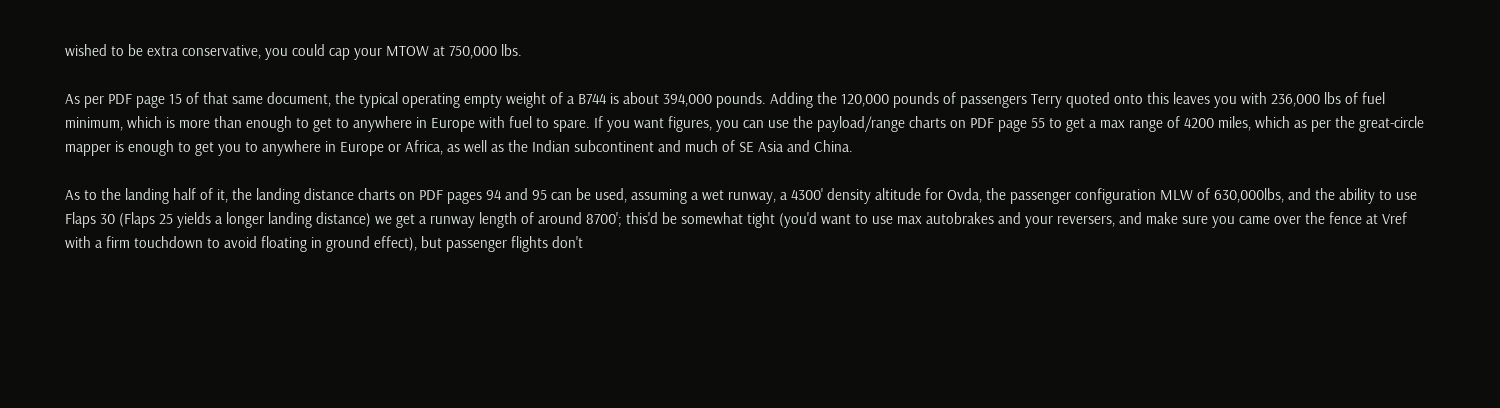wished to be extra conservative, you could cap your MTOW at 750,000 lbs.

As per PDF page 15 of that same document, the typical operating empty weight of a B744 is about 394,000 pounds. Adding the 120,000 pounds of passengers Terry quoted onto this leaves you with 236,000 lbs of fuel minimum, which is more than enough to get to anywhere in Europe with fuel to spare. If you want figures, you can use the payload/range charts on PDF page 55 to get a max range of 4200 miles, which as per the great-circle mapper is enough to get you to anywhere in Europe or Africa, as well as the Indian subcontinent and much of SE Asia and China.

As to the landing half of it, the landing distance charts on PDF pages 94 and 95 can be used, assuming a wet runway, a 4300' density altitude for Ovda, the passenger configuration MLW of 630,000lbs, and the ability to use Flaps 30 (Flaps 25 yields a longer landing distance) we get a runway length of around 8700'; this'd be somewhat tight (you'd want to use max autobrakes and your reversers, and make sure you came over the fence at Vref with a firm touchdown to avoid floating in ground effect), but passenger flights don't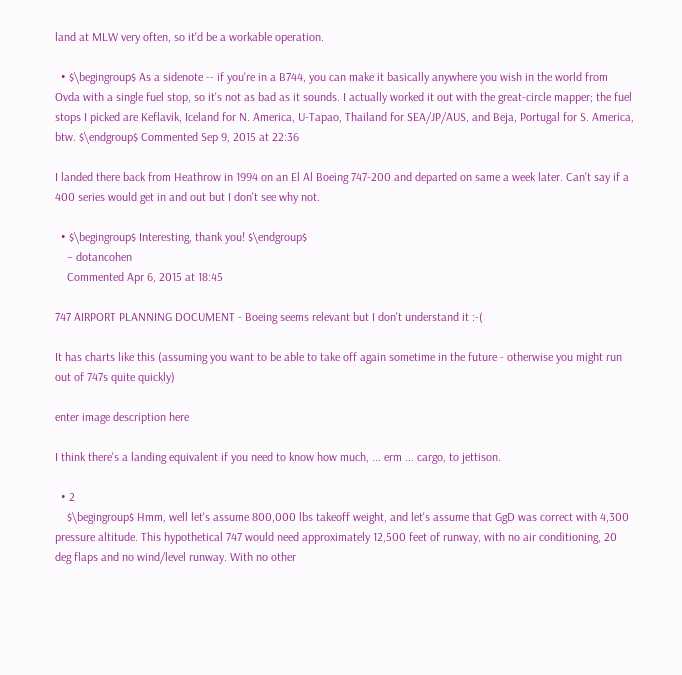land at MLW very often, so it'd be a workable operation.

  • $\begingroup$ As a sidenote -- if you're in a B744, you can make it basically anywhere you wish in the world from Ovda with a single fuel stop, so it's not as bad as it sounds. I actually worked it out with the great-circle mapper; the fuel stops I picked are Keflavik, Iceland for N. America, U-Tapao, Thailand for SEA/JP/AUS, and Beja, Portugal for S. America, btw. $\endgroup$ Commented Sep 9, 2015 at 22:36

I landed there back from Heathrow in 1994 on an El Al Boeing 747-200 and departed on same a week later. Can't say if a 400 series would get in and out but I don't see why not.

  • $\begingroup$ Interesting, thank you! $\endgroup$
    – dotancohen
    Commented Apr 6, 2015 at 18:45

747 AIRPORT PLANNING DOCUMENT - Boeing seems relevant but I don't understand it :-(

It has charts like this (assuming you want to be able to take off again sometime in the future - otherwise you might run out of 747s quite quickly)

enter image description here

I think there's a landing equivalent if you need to know how much, ... erm ... cargo, to jettison.

  • 2
    $\begingroup$ Hmm, well let's assume 800,000 lbs takeoff weight, and let's assume that GgD was correct with 4,300 pressure altitude. This hypothetical 747 would need approximately 12,500 feet of runway, with no air conditioning, 20 deg flaps and no wind/level runway. With no other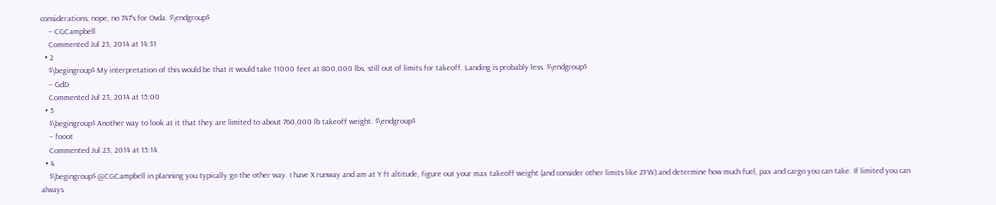considerations, nope, no 747's for Ovda. $\endgroup$
    – CGCampbell
    Commented Jul 23, 2014 at 14:31
  • 2
    $\begingroup$ My interpretation of this would be that it would take 11000 feet at 800,000 lbs, still out of limits for takeoff. Landing is probably less. $\endgroup$
    – GdD
    Commented Jul 23, 2014 at 15:00
  • 5
    $\begingroup$ Another way to look at it that they are limited to about 760,000 lb takeoff weight. $\endgroup$
    – fooot
    Commented Jul 23, 2014 at 15:14
  • 4
    $\begingroup$ @CGCampbell in planning you typically go the other way. I have X runway and am at Y ft altitude, figure out your max takeoff weight (and consider other limits like ZFW) and determine how much fuel, pax and cargo you can take. If limited you can always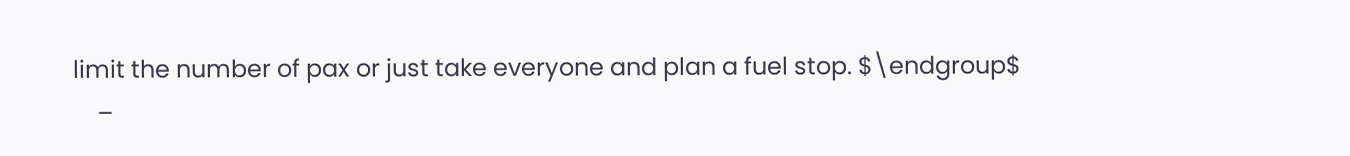limit the number of pax or just take everyone and plan a fuel stop. $\endgroup$
    –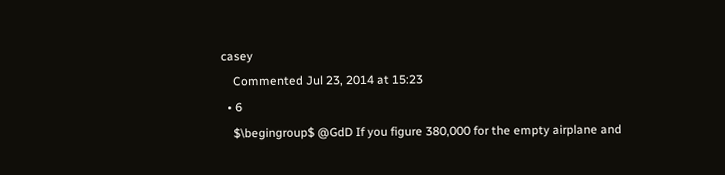casey
    Commented Jul 23, 2014 at 15:23
  • 6
    $\begingroup$ @GdD If you figure 380,000 for the empty airplane and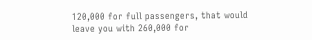120,000 for full passengers, that would leave you with 260,000 for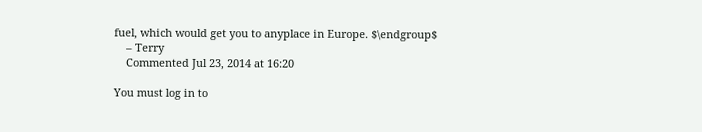fuel, which would get you to anyplace in Europe. $\endgroup$
    – Terry
    Commented Jul 23, 2014 at 16:20

You must log in to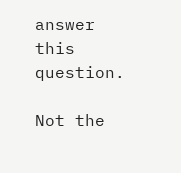answer this question.

Not the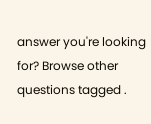answer you're looking for? Browse other questions tagged .